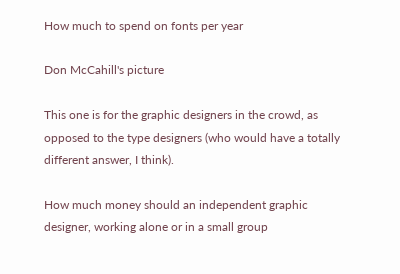How much to spend on fonts per year

Don McCahill's picture

This one is for the graphic designers in the crowd, as opposed to the type designers (who would have a totally different answer, I think).

How much money should an independent graphic designer, working alone or in a small group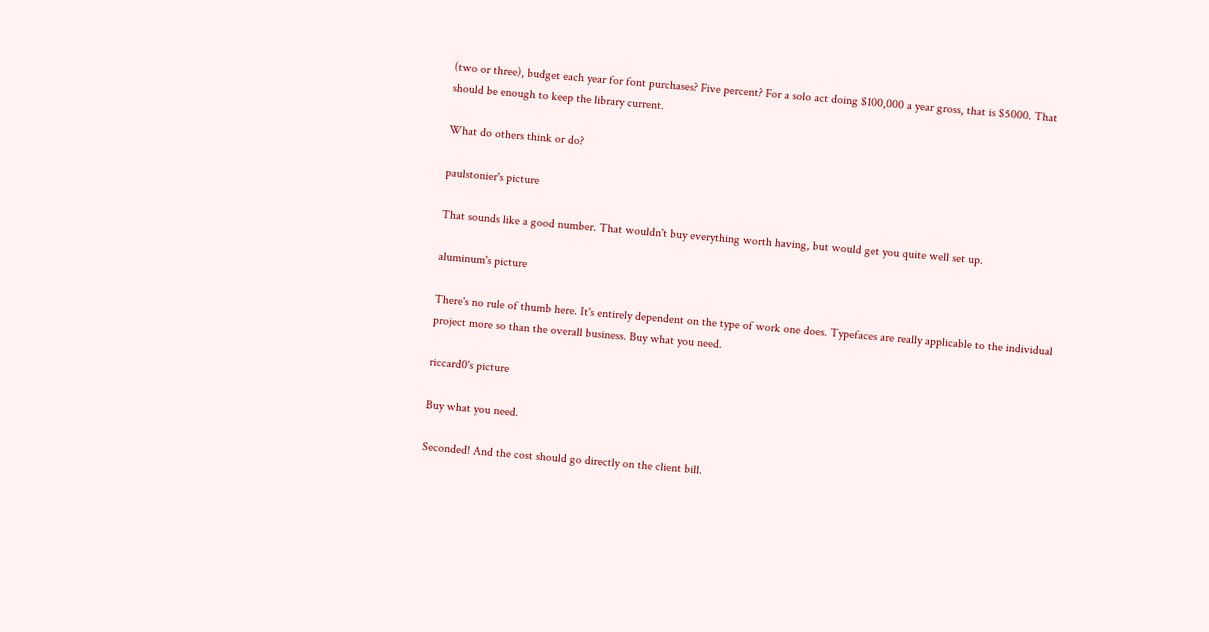(two or three), budget each year for font purchases? Five percent? For a solo act doing $100,000 a year gross, that is $5000. That should be enough to keep the library current.

What do others think or do?

paulstonier's picture

That sounds like a good number. That wouldn't buy everything worth having, but would get you quite well set up.

aluminum's picture

There's no rule of thumb here. It's entirely dependent on the type of work one does. Typefaces are really applicable to the individual project more so than the overall business. Buy what you need.

riccard0's picture

Buy what you need.

Seconded! And the cost should go directly on the client bill.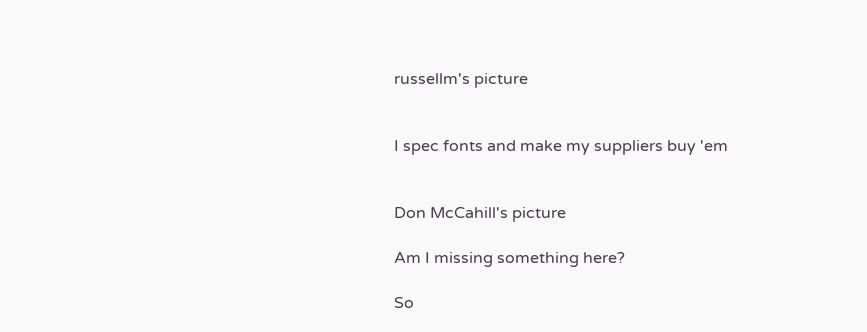russellm's picture


I spec fonts and make my suppliers buy 'em


Don McCahill's picture

Am I missing something here?

So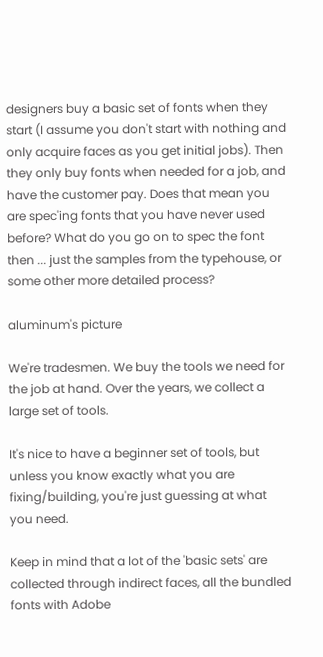designers buy a basic set of fonts when they start (I assume you don't start with nothing and only acquire faces as you get initial jobs). Then they only buy fonts when needed for a job, and have the customer pay. Does that mean you are spec'ing fonts that you have never used before? What do you go on to spec the font then ... just the samples from the typehouse, or some other more detailed process?

aluminum's picture

We're tradesmen. We buy the tools we need for the job at hand. Over the years, we collect a large set of tools.

It's nice to have a beginner set of tools, but unless you know exactly what you are fixing/building, you're just guessing at what you need.

Keep in mind that a lot of the 'basic sets' are collected through indirect faces, all the bundled fonts with Adobe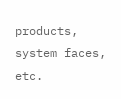products, system faces, etc.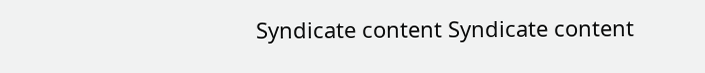Syndicate content Syndicate content